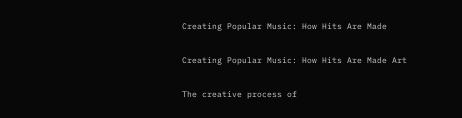Creating Popular Music: How Hits Are Made

Creating Popular Music: How Hits Are Made Art

The creative process of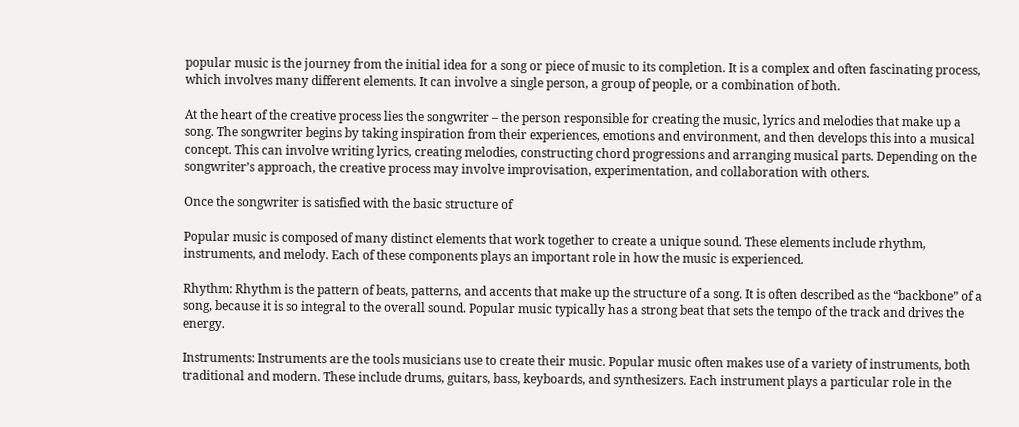popular music is the journey from the initial idea for a song or piece of music to its completion. It is a complex and often fascinating process, which involves many different elements. It can involve a single person, a group of people, or a combination of both.

At the heart of the creative process lies the songwriter – the person responsible for creating the music, lyrics and melodies that make up a song. The songwriter begins by taking inspiration from their experiences, emotions and environment, and then develops this into a musical concept. This can involve writing lyrics, creating melodies, constructing chord progressions and arranging musical parts. Depending on the songwriter’s approach, the creative process may involve improvisation, experimentation, and collaboration with others.

Once the songwriter is satisfied with the basic structure of

Popular music is composed of many distinct elements that work together to create a unique sound. These elements include rhythm, instruments, and melody. Each of these components plays an important role in how the music is experienced.

Rhythm: Rhythm is the pattern of beats, patterns, and accents that make up the structure of a song. It is often described as the “backbone” of a song, because it is so integral to the overall sound. Popular music typically has a strong beat that sets the tempo of the track and drives the energy.

Instruments: Instruments are the tools musicians use to create their music. Popular music often makes use of a variety of instruments, both traditional and modern. These include drums, guitars, bass, keyboards, and synthesizers. Each instrument plays a particular role in the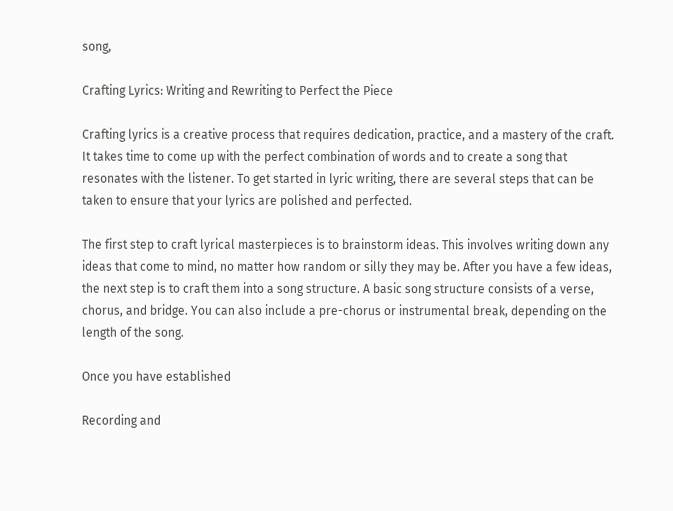song,

Crafting Lyrics: Writing and Rewriting to Perfect the Piece

Crafting lyrics is a creative process that requires dedication, practice, and a mastery of the craft. It takes time to come up with the perfect combination of words and to create a song that resonates with the listener. To get started in lyric writing, there are several steps that can be taken to ensure that your lyrics are polished and perfected.

The first step to craft lyrical masterpieces is to brainstorm ideas. This involves writing down any ideas that come to mind, no matter how random or silly they may be. After you have a few ideas, the next step is to craft them into a song structure. A basic song structure consists of a verse, chorus, and bridge. You can also include a pre-chorus or instrumental break, depending on the length of the song.

Once you have established

Recording and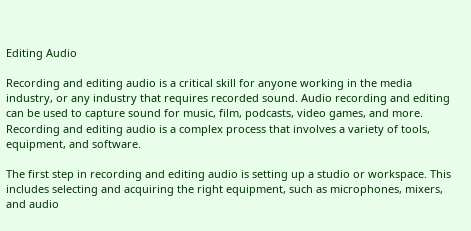Editing Audio

Recording and editing audio is a critical skill for anyone working in the media industry, or any industry that requires recorded sound. Audio recording and editing can be used to capture sound for music, film, podcasts, video games, and more. Recording and editing audio is a complex process that involves a variety of tools, equipment, and software.

The first step in recording and editing audio is setting up a studio or workspace. This includes selecting and acquiring the right equipment, such as microphones, mixers, and audio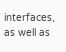interfaces, as well as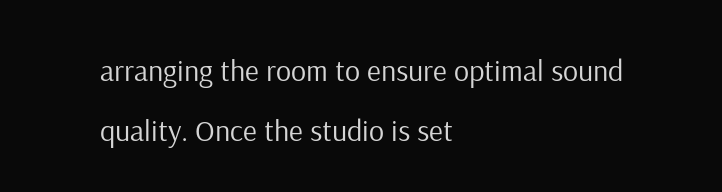arranging the room to ensure optimal sound quality. Once the studio is set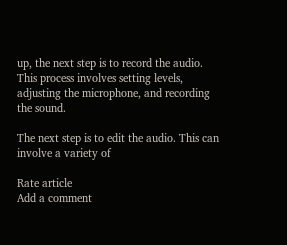up, the next step is to record the audio. This process involves setting levels, adjusting the microphone, and recording the sound.

The next step is to edit the audio. This can involve a variety of

Rate article
Add a comment